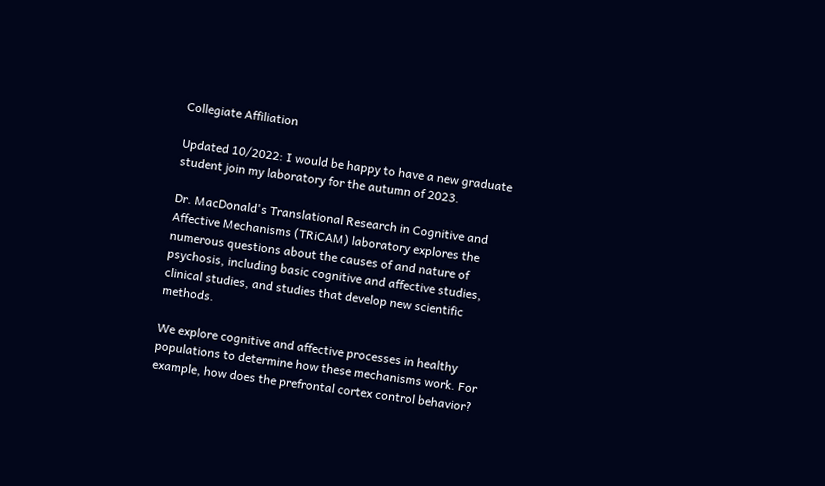Collegiate Affiliation

Updated 10/2022: I would be happy to have a new graduate student join my laboratory for the autumn of 2023.

Dr. MacDonald's Translational Research in Cognitive and Affective Mechanisms (TRiCAM) laboratory explores the numerous questions about the causes of and nature of psychosis, including basic cognitive and affective studies, clinical studies, and studies that develop new scientific methods.

We explore cognitive and affective processes in healthy populations to determine how these mechanisms work. For example, how does the prefrontal cortex control behavior?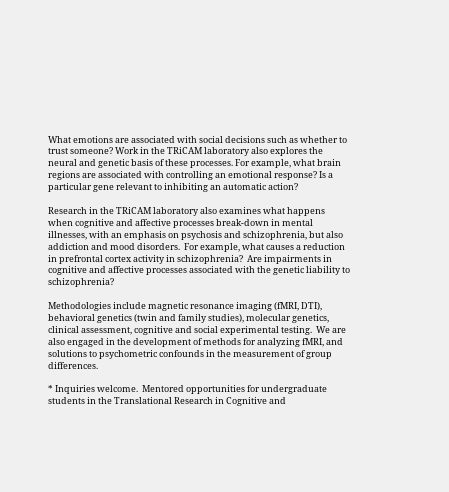What emotions are associated with social decisions such as whether to trust someone? Work in the TRiCAM laboratory also explores the neural and genetic basis of these processes. For example, what brain regions are associated with controlling an emotional response? Is a particular gene relevant to inhibiting an automatic action?

Research in the TRiCAM laboratory also examines what happens when cognitive and affective processes break-down in mental illnesses, with an emphasis on psychosis and schizophrenia, but also addiction and mood disorders.  For example, what causes a reduction in prefrontal cortex activity in schizophrenia?  Are impairments in cognitive and affective processes associated with the genetic liability to schizophrenia?

Methodologies include magnetic resonance imaging (fMRI, DTI), behavioral genetics (twin and family studies), molecular genetics, clinical assessment, cognitive and social experimental testing.  We are also engaged in the development of methods for analyzing fMRI, and solutions to psychometric confounds in the measurement of group differences.

* Inquiries welcome.  Mentored opportunities for undergraduate students in the Translational Research in Cognitive and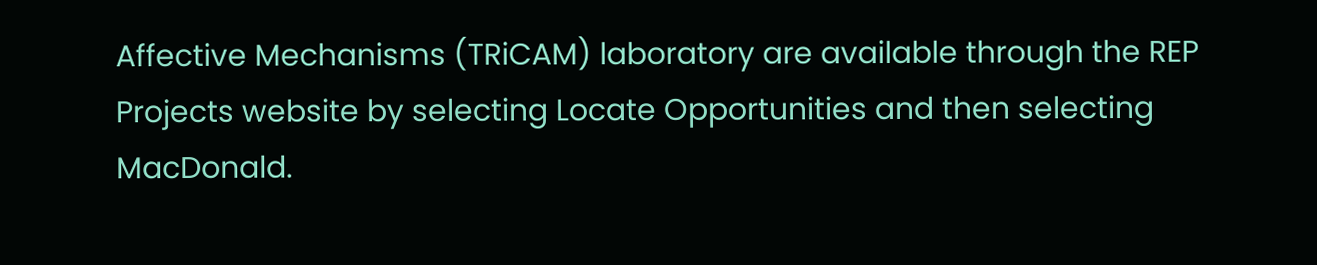Affective Mechanisms (TRiCAM) laboratory are available through the REP Projects website by selecting Locate Opportunities and then selecting MacDonald.